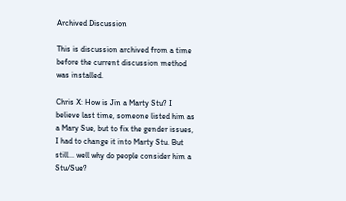Archived Discussion

This is discussion archived from a time before the current discussion method was installed.

Chris X: How is Jin a Marty Stu? I believe last time, someone listed him as a Mary Sue, but to fix the gender issues, I had to change it into Marty Stu. But still... well why do people consider him a Stu/Sue?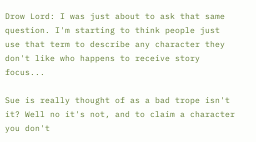Drow Lord: I was just about to ask that same question. I'm starting to think people just use that term to describe any character they don't like who happens to receive story focus...

Sue is really thought of as a bad trope isn't it? Well no it's not, and to claim a character you don't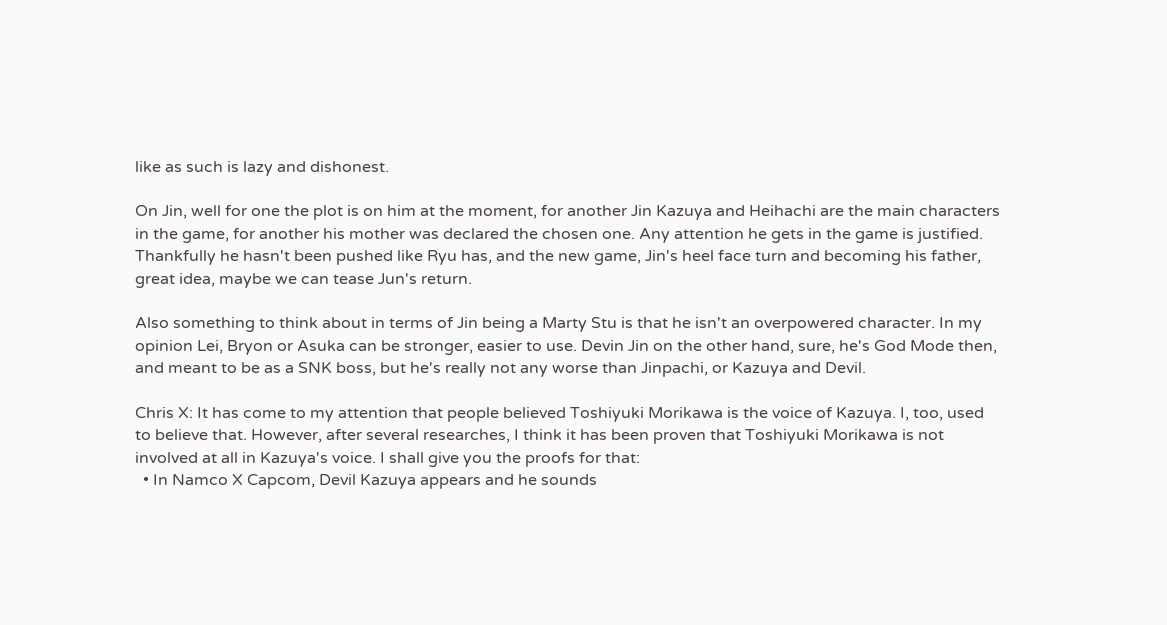like as such is lazy and dishonest.

On Jin, well for one the plot is on him at the moment, for another Jin Kazuya and Heihachi are the main characters in the game, for another his mother was declared the chosen one. Any attention he gets in the game is justified. Thankfully he hasn't been pushed like Ryu has, and the new game, Jin's heel face turn and becoming his father, great idea, maybe we can tease Jun's return.

Also something to think about in terms of Jin being a Marty Stu is that he isn't an overpowered character. In my opinion Lei, Bryon or Asuka can be stronger, easier to use. Devin Jin on the other hand, sure, he's God Mode then, and meant to be as a SNK boss, but he's really not any worse than Jinpachi, or Kazuya and Devil.

Chris X: It has come to my attention that people believed Toshiyuki Morikawa is the voice of Kazuya. I, too, used to believe that. However, after several researches, I think it has been proven that Toshiyuki Morikawa is not involved at all in Kazuya's voice. I shall give you the proofs for that:
  • In Namco X Capcom, Devil Kazuya appears and he sounds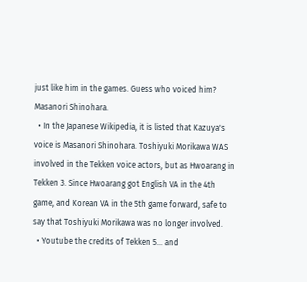just like him in the games. Guess who voiced him? Masanori Shinohara.
  • In the Japanese Wikipedia, it is listed that Kazuya's voice is Masanori Shinohara. Toshiyuki Morikawa WAS involved in the Tekken voice actors, but as Hwoarang in Tekken 3. Since Hwoarang got English VA in the 4th game, and Korean VA in the 5th game forward, safe to say that Toshiyuki Morikawa was no longer involved.
  • Youtube the credits of Tekken 5... and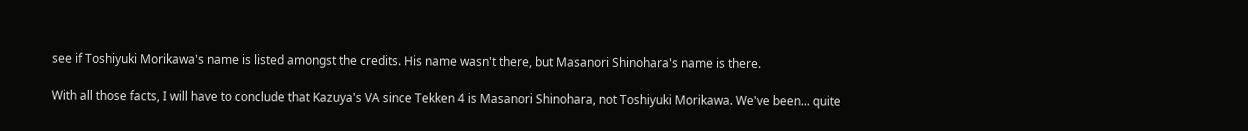see if Toshiyuki Morikawa's name is listed amongst the credits. His name wasn't there, but Masanori Shinohara's name is there.

With all those facts, I will have to conclude that Kazuya's VA since Tekken 4 is Masanori Shinohara, not Toshiyuki Morikawa. We've been... quite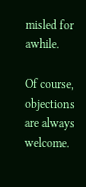misled for awhile.

Of course, objections are always welcome.